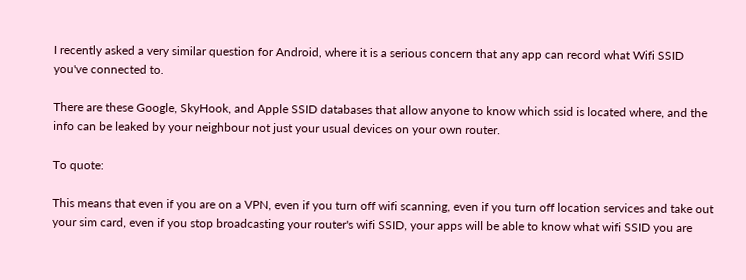I recently asked a very similar question for Android, where it is a serious concern that any app can record what Wifi SSID you've connected to.

There are these Google, SkyHook, and Apple SSID databases that allow anyone to know which ssid is located where, and the info can be leaked by your neighbour not just your usual devices on your own router.

To quote:

This means that even if you are on a VPN, even if you turn off wifi scanning, even if you turn off location services and take out your sim card, even if you stop broadcasting your router's wifi SSID, your apps will be able to know what wifi SSID you are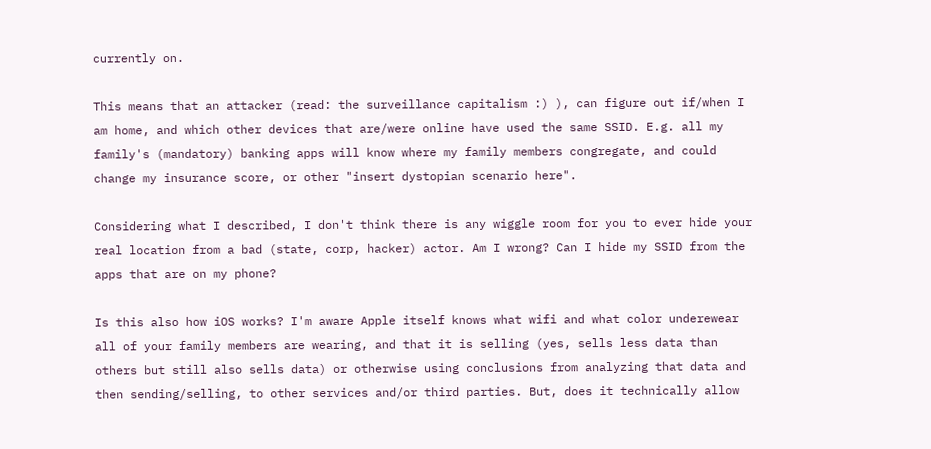currently on.

This means that an attacker (read: the surveillance capitalism :) ), can figure out if/when I am home, and which other devices that are/were online have used the same SSID. E.g. all my family's (mandatory) banking apps will know where my family members congregate, and could change my insurance score, or other "insert dystopian scenario here".

Considering what I described, I don't think there is any wiggle room for you to ever hide your real location from a bad (state, corp, hacker) actor. Am I wrong? Can I hide my SSID from the apps that are on my phone?

Is this also how iOS works? I'm aware Apple itself knows what wifi and what color underewear all of your family members are wearing, and that it is selling (yes, sells less data than others but still also sells data) or otherwise using conclusions from analyzing that data and then sending/selling, to other services and/or third parties. But, does it technically allow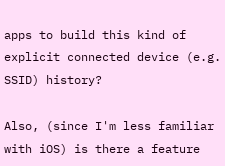apps to build this kind of explicit connected device (e.g. SSID) history?

Also, (since I'm less familiar with iOS) is there a feature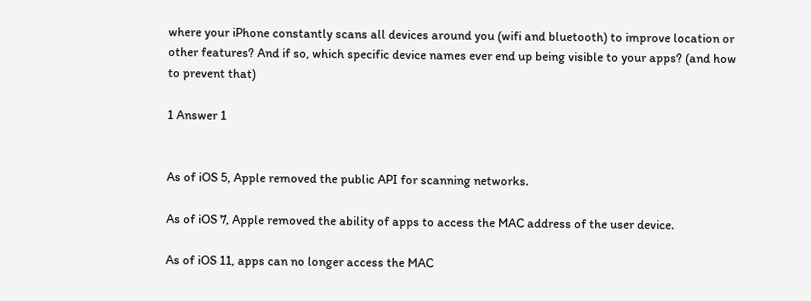where your iPhone constantly scans all devices around you (wifi and bluetooth) to improve location or other features? And if so, which specific device names ever end up being visible to your apps? (and how to prevent that)

1 Answer 1


As of iOS 5, Apple removed the public API for scanning networks.

As of iOS 7, Apple removed the ability of apps to access the MAC address of the user device.

As of iOS 11, apps can no longer access the MAC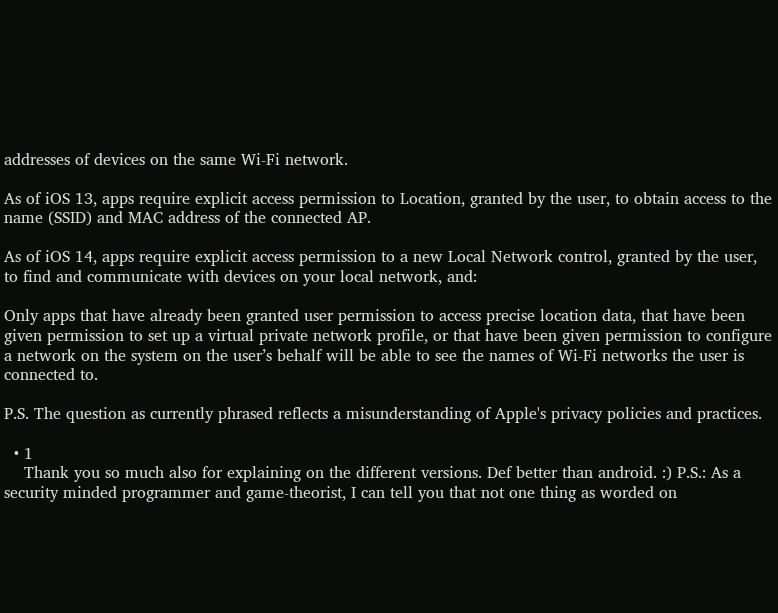addresses of devices on the same Wi-Fi network.

As of iOS 13, apps require explicit access permission to Location, granted by the user, to obtain access to the name (SSID) and MAC address of the connected AP.

As of iOS 14, apps require explicit access permission to a new Local Network control, granted by the user, to find and communicate with devices on your local network, and:

Only apps that have already been granted user permission to access precise location data, that have been given permission to set up a virtual private network profile, or that have been given permission to configure a network on the system on the user’s behalf will be able to see the names of Wi-Fi networks the user is connected to.

P.S. The question as currently phrased reflects a misunderstanding of Apple's privacy policies and practices.

  • 1
    Thank you so much also for explaining on the different versions. Def better than android. :) P.S.: As a security minded programmer and game-theorist, I can tell you that not one thing as worded on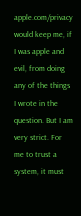apple.com/privacy would keep me, if I was apple and evil, from doing any of the things I wrote in the question. But I am very strict. For me to trust a system, it must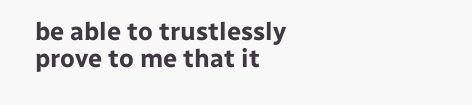be able to trustlessly prove to me that it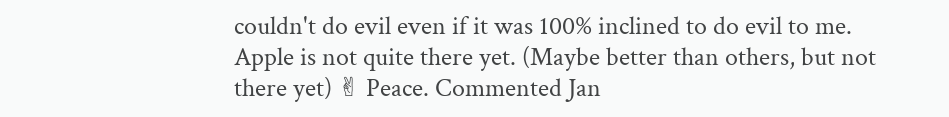couldn't do evil even if it was 100% inclined to do evil to me. Apple is not quite there yet. (Maybe better than others, but not there yet) ✌ Peace. Commented Jan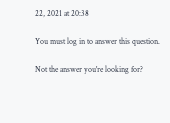22, 2021 at 20:38

You must log in to answer this question.

Not the answer you're looking for?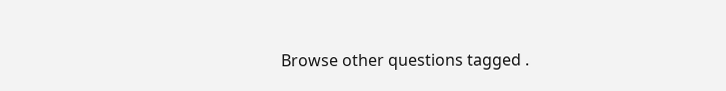Browse other questions tagged .